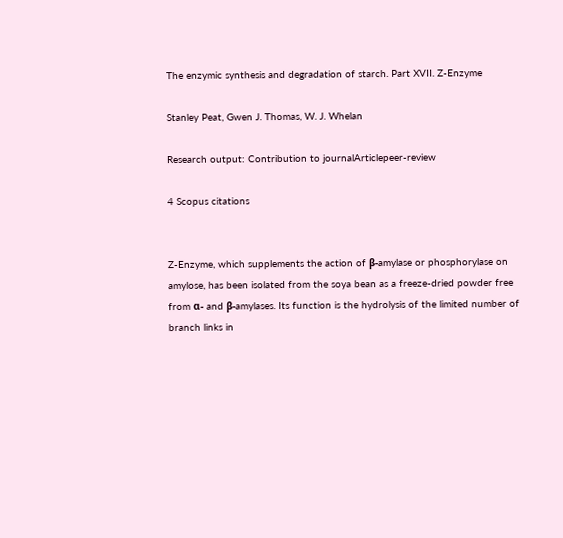The enzymic synthesis and degradation of starch. Part XVII. Z-Enzyme

Stanley Peat, Gwen J. Thomas, W. J. Whelan

Research output: Contribution to journalArticlepeer-review

4 Scopus citations


Z-Enzyme, which supplements the action of β-amylase or phosphorylase on amylose, has been isolated from the soya bean as a freeze-dried powder free from α- and β-amylases. Its function is the hydrolysis of the limited number of branch links in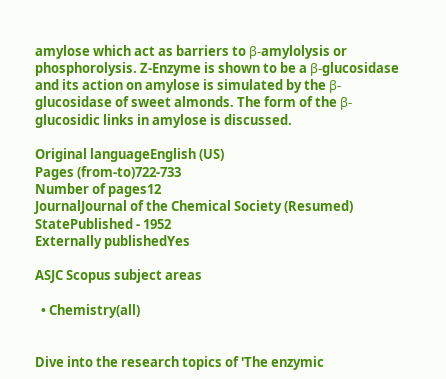amylose which act as barriers to β-amylolysis or phosphorolysis. Z-Enzyme is shown to be a β-glucosidase and its action on amylose is simulated by the β-glucosidase of sweet almonds. The form of the β-glucosidic links in amylose is discussed.

Original languageEnglish (US)
Pages (from-to)722-733
Number of pages12
JournalJournal of the Chemical Society (Resumed)
StatePublished - 1952
Externally publishedYes

ASJC Scopus subject areas

  • Chemistry(all)


Dive into the research topics of 'The enzymic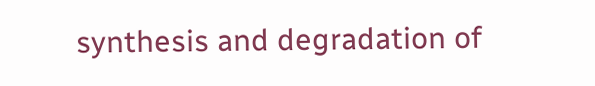synthesis and degradation of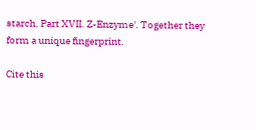starch. Part XVII. Z-Enzyme'. Together they form a unique fingerprint.

Cite this